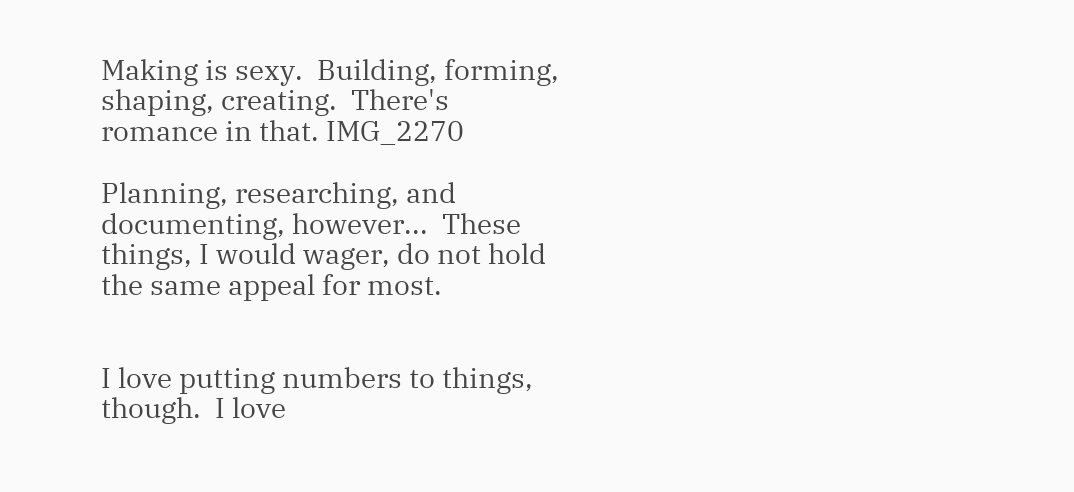Making is sexy.  Building, forming, shaping, creating.  There's romance in that. IMG_2270

Planning, researching, and documenting, however...  These things, I would wager, do not hold the same appeal for most.


I love putting numbers to things, though.  I love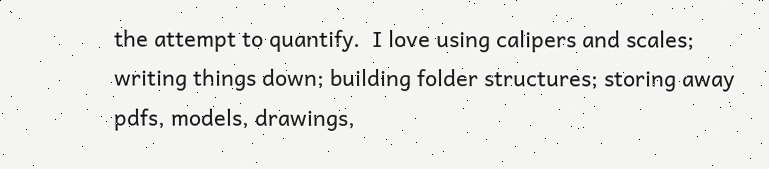the attempt to quantify.  I love using calipers and scales; writing things down; building folder structures; storing away pdfs, models, drawings,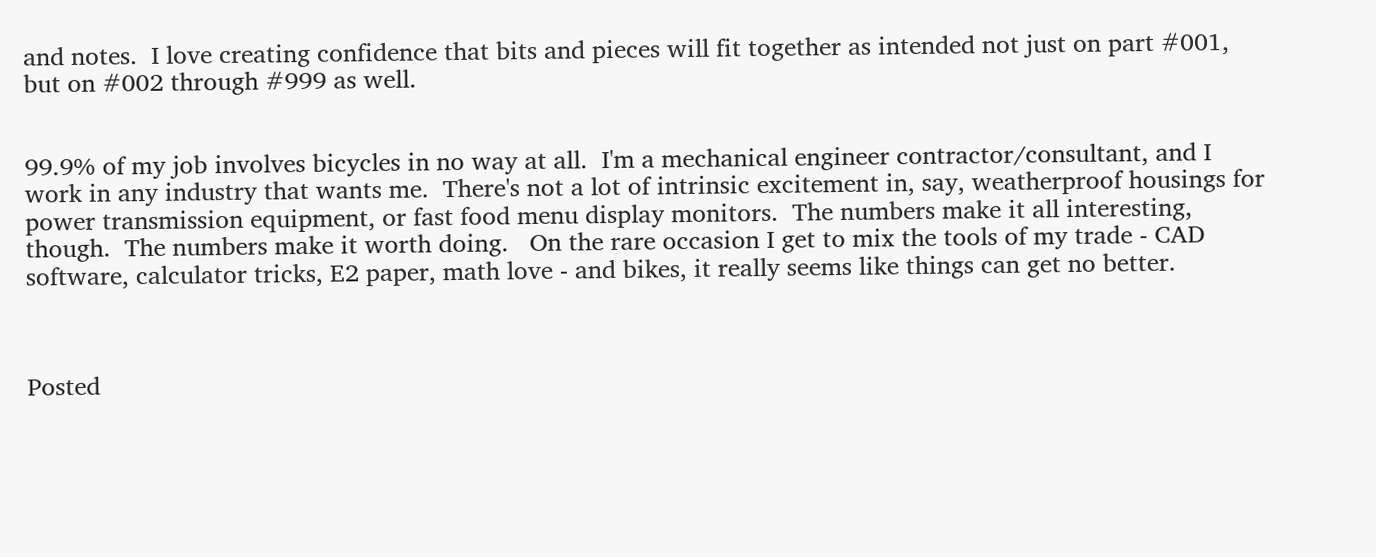and notes.  I love creating confidence that bits and pieces will fit together as intended not just on part #001, but on #002 through #999 as well.


99.9% of my job involves bicycles in no way at all.  I'm a mechanical engineer contractor/consultant, and I work in any industry that wants me.  There's not a lot of intrinsic excitement in, say, weatherproof housings for power transmission equipment, or fast food menu display monitors.  The numbers make it all interesting, though.  The numbers make it worth doing.   On the rare occasion I get to mix the tools of my trade - CAD software, calculator tricks, E2 paper, math love - and bikes, it really seems like things can get no better.



Posted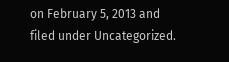on February 5, 2013 and filed under Uncategorized.